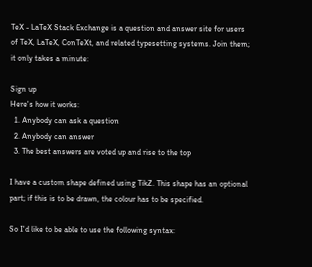TeX - LaTeX Stack Exchange is a question and answer site for users of TeX, LaTeX, ConTeXt, and related typesetting systems. Join them; it only takes a minute:

Sign up
Here's how it works:
  1. Anybody can ask a question
  2. Anybody can answer
  3. The best answers are voted up and rise to the top

I have a custom shape defined using TikZ. This shape has an optional part; if this is to be drawn, the colour has to be specified.

So I'd like to be able to use the following syntax: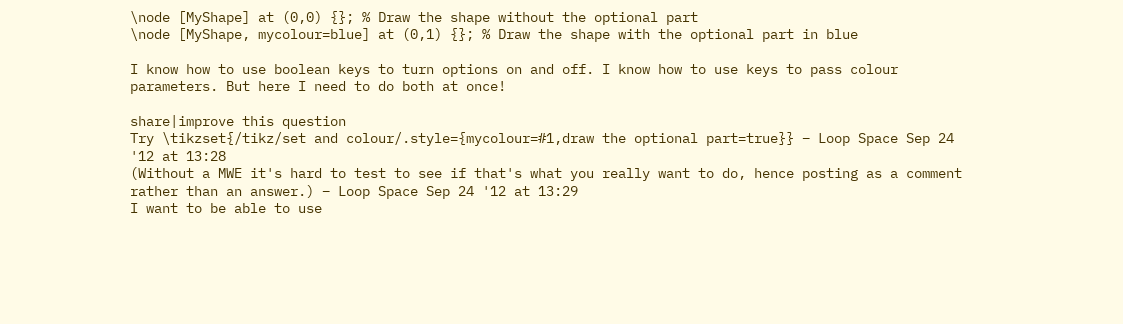\node [MyShape] at (0,0) {}; % Draw the shape without the optional part
\node [MyShape, mycolour=blue] at (0,1) {}; % Draw the shape with the optional part in blue

I know how to use boolean keys to turn options on and off. I know how to use keys to pass colour parameters. But here I need to do both at once!

share|improve this question
Try \tikzset{/tikz/set and colour/.style={mycolour=#1,draw the optional part=true}} – Loop Space Sep 24 '12 at 13:28
(Without a MWE it's hard to test to see if that's what you really want to do, hence posting as a comment rather than an answer.) – Loop Space Sep 24 '12 at 13:29
I want to be able to use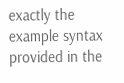exactly the example syntax provided in the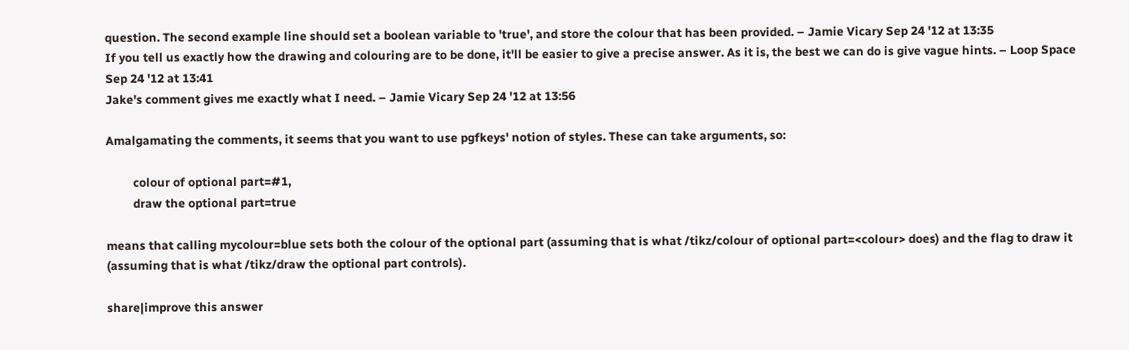question. The second example line should set a boolean variable to 'true', and store the colour that has been provided. – Jamie Vicary Sep 24 '12 at 13:35
If you tell us exactly how the drawing and colouring are to be done, it'll be easier to give a precise answer. As it is, the best we can do is give vague hints. – Loop Space Sep 24 '12 at 13:41
Jake's comment gives me exactly what I need. – Jamie Vicary Sep 24 '12 at 13:56

Amalgamating the comments, it seems that you want to use pgfkeys' notion of styles. These can take arguments, so:

         colour of optional part=#1,
         draw the optional part=true

means that calling mycolour=blue sets both the colour of the optional part (assuming that is what /tikz/colour of optional part=<colour> does) and the flag to draw it (assuming that is what /tikz/draw the optional part controls).

share|improve this answer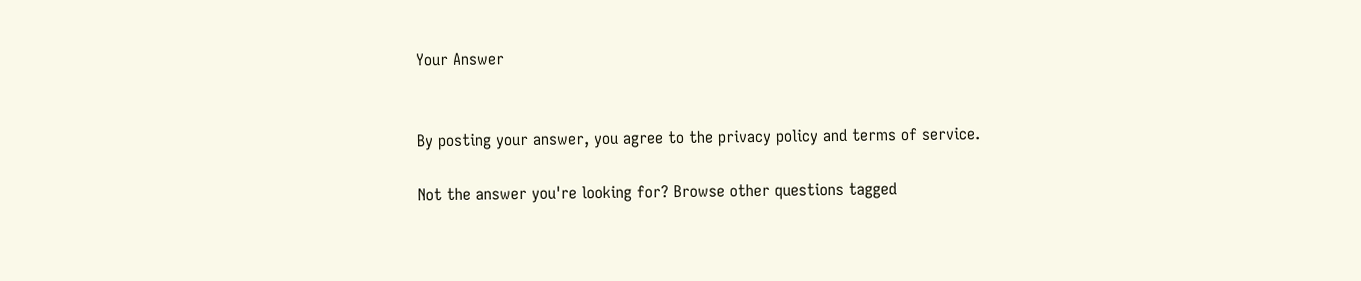Your Answer


By posting your answer, you agree to the privacy policy and terms of service.

Not the answer you're looking for? Browse other questions tagged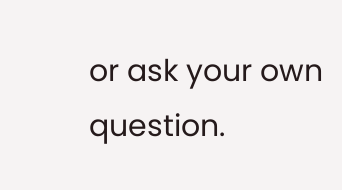or ask your own question.